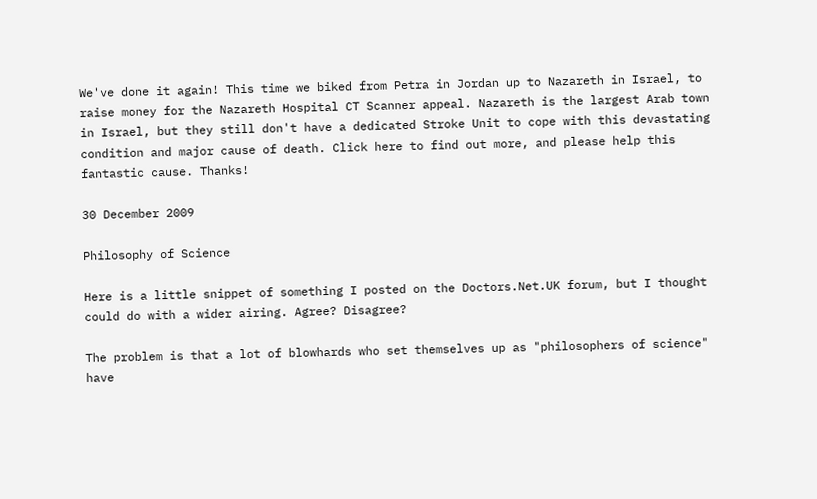We've done it again! This time we biked from Petra in Jordan up to Nazareth in Israel, to raise money for the Nazareth Hospital CT Scanner appeal. Nazareth is the largest Arab town in Israel, but they still don't have a dedicated Stroke Unit to cope with this devastating condition and major cause of death. Click here to find out more, and please help this fantastic cause. Thanks!

30 December 2009

Philosophy of Science

Here is a little snippet of something I posted on the Doctors.Net.UK forum, but I thought could do with a wider airing. Agree? Disagree?

The problem is that a lot of blowhards who set themselves up as "philosophers of science" have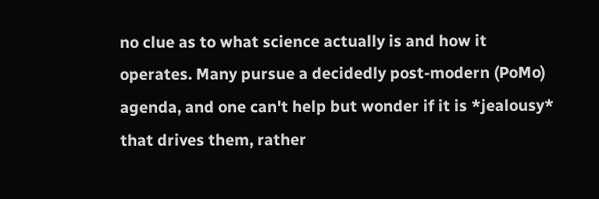no clue as to what science actually is and how it operates. Many pursue a decidedly post-modern (PoMo) agenda, and one can't help but wonder if it is *jealousy* that drives them, rather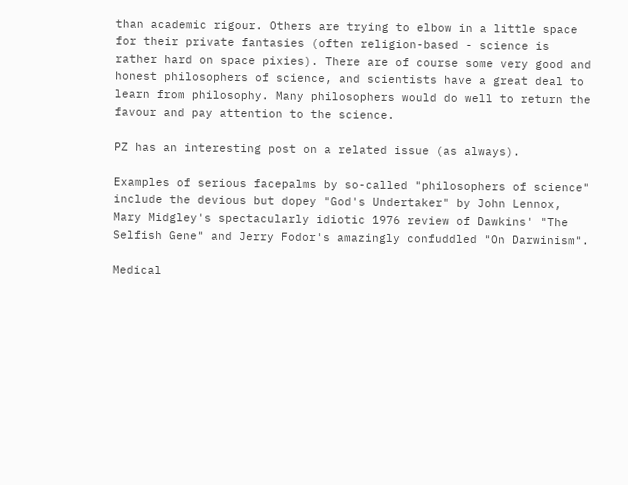than academic rigour. Others are trying to elbow in a little space for their private fantasies (often religion-based - science is rather hard on space pixies). There are of course some very good and honest philosophers of science, and scientists have a great deal to learn from philosophy. Many philosophers would do well to return the favour and pay attention to the science.

PZ has an interesting post on a related issue (as always).

Examples of serious facepalms by so-called "philosophers of science" include the devious but dopey "God's Undertaker" by John Lennox, Mary Midgley's spectacularly idiotic 1976 review of Dawkins' "The Selfish Gene" and Jerry Fodor's amazingly confuddled "On Darwinism".

Medical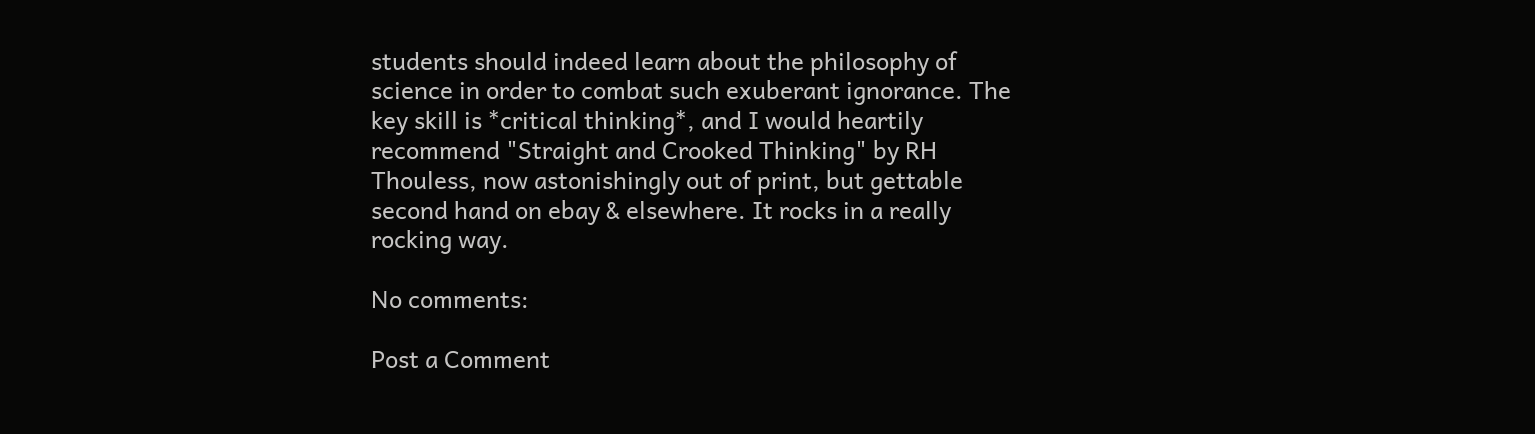students should indeed learn about the philosophy of science in order to combat such exuberant ignorance. The key skill is *critical thinking*, and I would heartily recommend "Straight and Crooked Thinking" by RH Thouless, now astonishingly out of print, but gettable second hand on ebay & elsewhere. It rocks in a really rocking way.

No comments:

Post a Comment